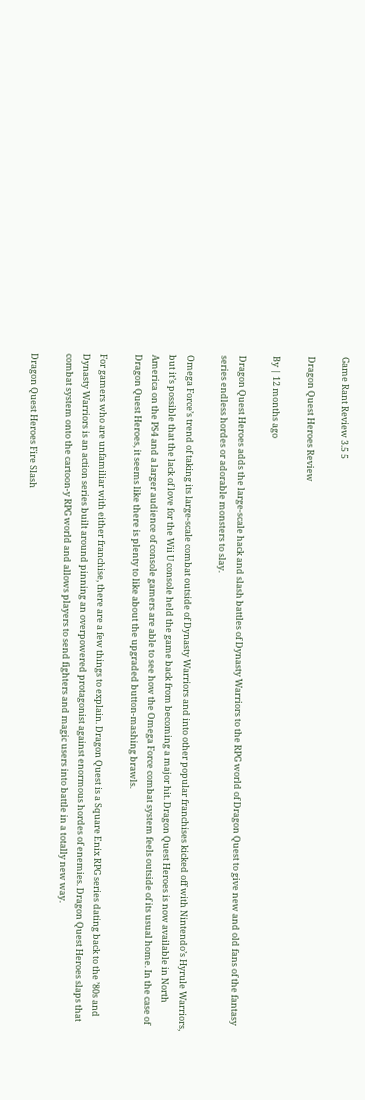Game Rant Review 3.5 5

Dragon Quest Heroes Review

By | 12 months ago

Dragon Quest Heroes adds the large-scale hack and slash battles of Dynasty Warriors to the RPG world of Dragon Quest to give new and old fans of the fantasy series endless hordes or adorable monsters to slay.

Omega Force’s trend of taking its large-scale combat outside of Dynasty Warriors and into other popular franchises kicked off with Nintendo’s Hyrule Warriors, but it’s possible that the lack of love for the Wii U console held the game back from becoming a major hit. Dragon Quest Heroes is now available in North America on the PS4 and a larger audience of console gamers are able to see how the Omega Force combat system feels outside of its usual home. In the case of Dragon Quest Heroes, it seems like there is plenty to like about the upgraded button-mashing brawls.

For gamers who are unfamiliar with either franchise, there are a few things to explain. Dragon Quest is a Square Enix RPG series dating back to the ’80s and Dynasty Warriors is an action series built around pinning an overpowered protagonist against enormous hordes of enemies. Dragon Quest Heroes slaps that combat system onto the cartoon-y RPG world and allows players to send fighters and magic users into battle in a totally new way.

Dragon Quest Heroes Fire Slash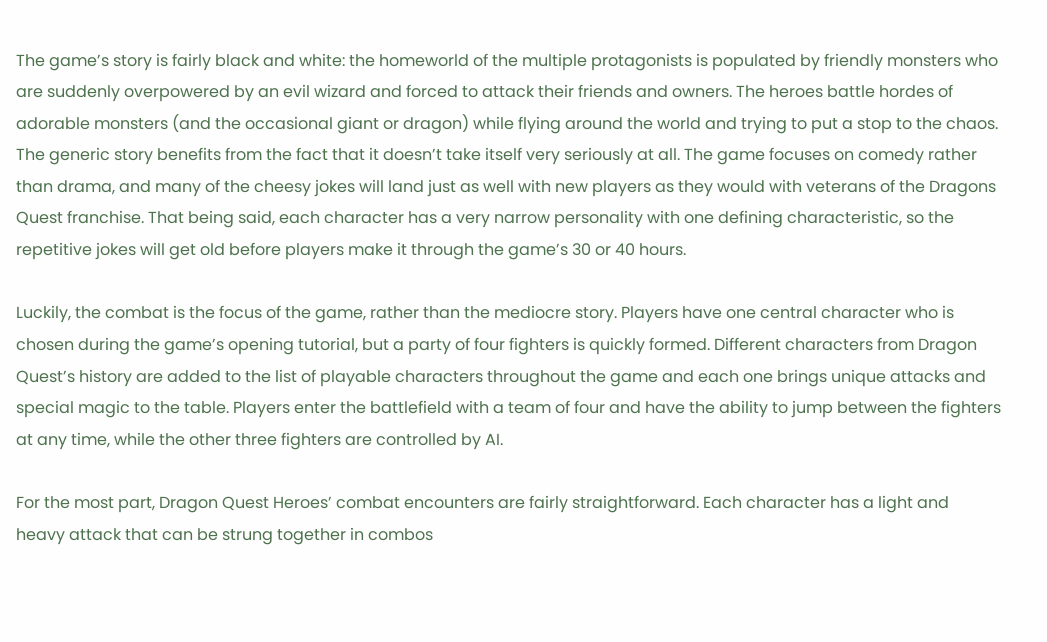The game’s story is fairly black and white: the homeworld of the multiple protagonists is populated by friendly monsters who are suddenly overpowered by an evil wizard and forced to attack their friends and owners. The heroes battle hordes of adorable monsters (and the occasional giant or dragon) while flying around the world and trying to put a stop to the chaos. The generic story benefits from the fact that it doesn’t take itself very seriously at all. The game focuses on comedy rather than drama, and many of the cheesy jokes will land just as well with new players as they would with veterans of the Dragons Quest franchise. That being said, each character has a very narrow personality with one defining characteristic, so the repetitive jokes will get old before players make it through the game’s 30 or 40 hours.

Luckily, the combat is the focus of the game, rather than the mediocre story. Players have one central character who is chosen during the game’s opening tutorial, but a party of four fighters is quickly formed. Different characters from Dragon Quest’s history are added to the list of playable characters throughout the game and each one brings unique attacks and special magic to the table. Players enter the battlefield with a team of four and have the ability to jump between the fighters at any time, while the other three fighters are controlled by AI.

For the most part, Dragon Quest Heroes’ combat encounters are fairly straightforward. Each character has a light and heavy attack that can be strung together in combos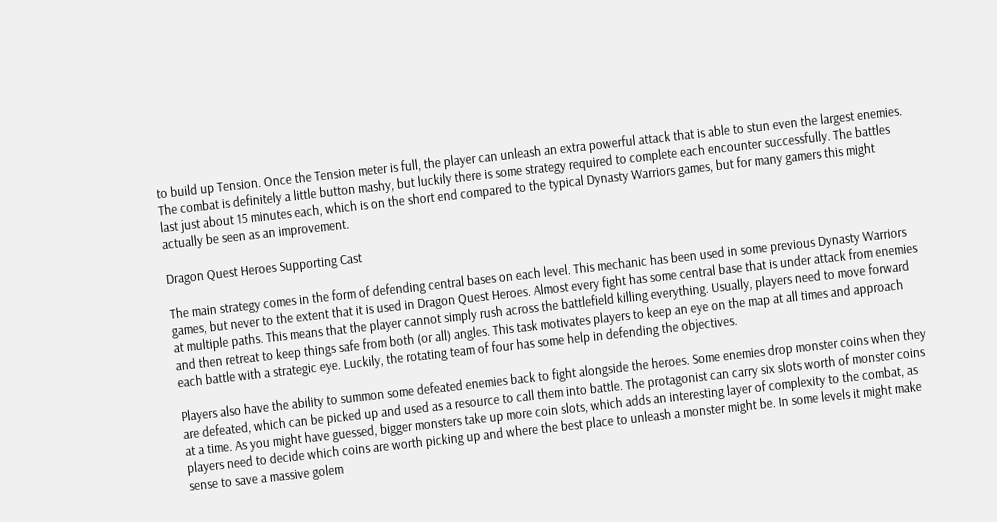to build up Tension. Once the Tension meter is full, the player can unleash an extra powerful attack that is able to stun even the largest enemies. The combat is definitely a little button mashy, but luckily there is some strategy required to complete each encounter successfully. The battles last just about 15 minutes each, which is on the short end compared to the typical Dynasty Warriors games, but for many gamers this might actually be seen as an improvement.

Dragon Quest Heroes Supporting Cast

The main strategy comes in the form of defending central bases on each level. This mechanic has been used in some previous Dynasty Warriors games, but never to the extent that it is used in Dragon Quest Heroes. Almost every fight has some central base that is under attack from enemies at multiple paths. This means that the player cannot simply rush across the battlefield killing everything. Usually, players need to move forward and then retreat to keep things safe from both (or all) angles. This task motivates players to keep an eye on the map at all times and approach each battle with a strategic eye. Luckily, the rotating team of four has some help in defending the objectives.

Players also have the ability to summon some defeated enemies back to fight alongside the heroes. Some enemies drop monster coins when they are defeated, which can be picked up and used as a resource to call them into battle. The protagonist can carry six slots worth of monster coins at a time. As you might have guessed, bigger monsters take up more coin slots, which adds an interesting layer of complexity to the combat, as players need to decide which coins are worth picking up and where the best place to unleash a monster might be. In some levels it might make sense to save a massive golem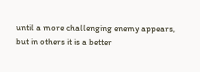until a more challenging enemy appears, but in others it is a better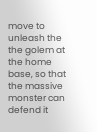move to unleash the the golem at the home base, so that the massive monster can defend it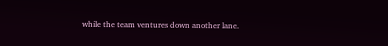while the team ventures down another lane.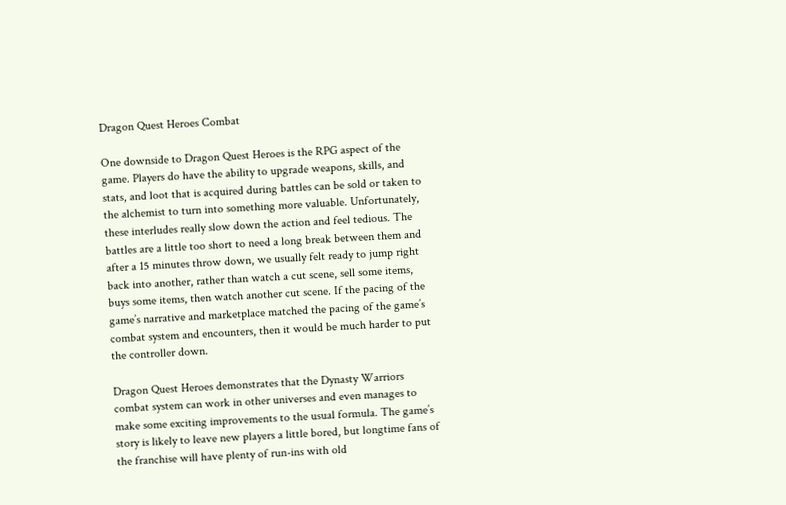Dragon Quest Heroes Combat

One downside to Dragon Quest Heroes is the RPG aspect of the game. Players do have the ability to upgrade weapons, skills, and stats, and loot that is acquired during battles can be sold or taken to the alchemist to turn into something more valuable. Unfortunately, these interludes really slow down the action and feel tedious. The battles are a little too short to need a long break between them and after a 15 minutes throw down, we usually felt ready to jump right back into another, rather than watch a cut scene, sell some items, buys some items, then watch another cut scene. If the pacing of the game’s narrative and marketplace matched the pacing of the game’s combat system and encounters, then it would be much harder to put the controller down.

Dragon Quest Heroes demonstrates that the Dynasty Warriors combat system can work in other universes and even manages to make some exciting improvements to the usual formula. The game’s story is likely to leave new players a little bored, but longtime fans of the franchise will have plenty of run-ins with old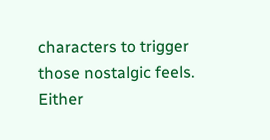characters to trigger those nostalgic feels. Either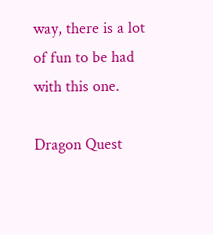way, there is a lot of fun to be had with this one.

Dragon Quest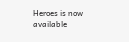Heroes is now available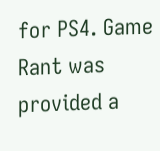for PS4. Game Rant was provided a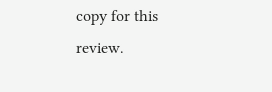copy for this review.